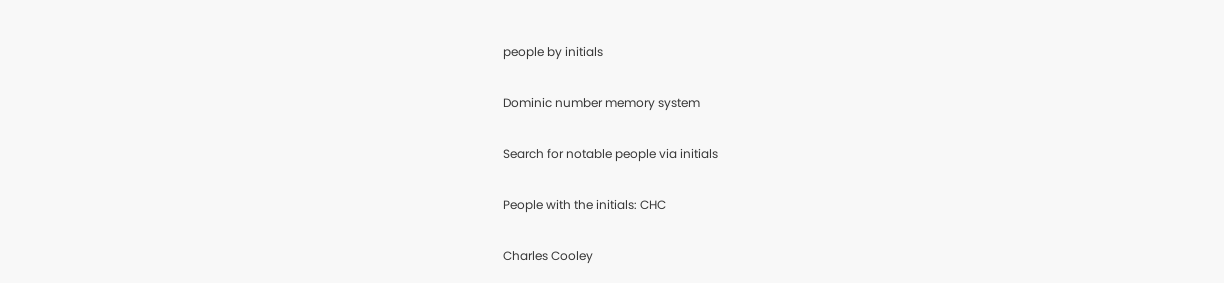people by initials

Dominic number memory system

Search for notable people via initials

People with the initials: CHC

Charles Cooley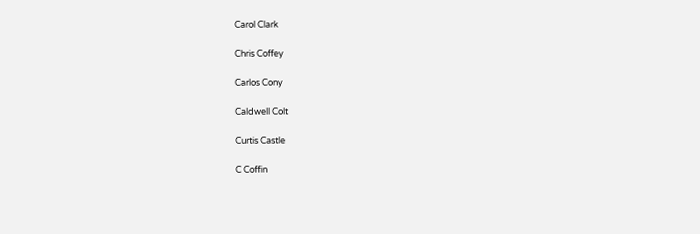Carol Clark

Chris Coffey

Carlos Cony

Caldwell Colt

Curtis Castle

C Coffin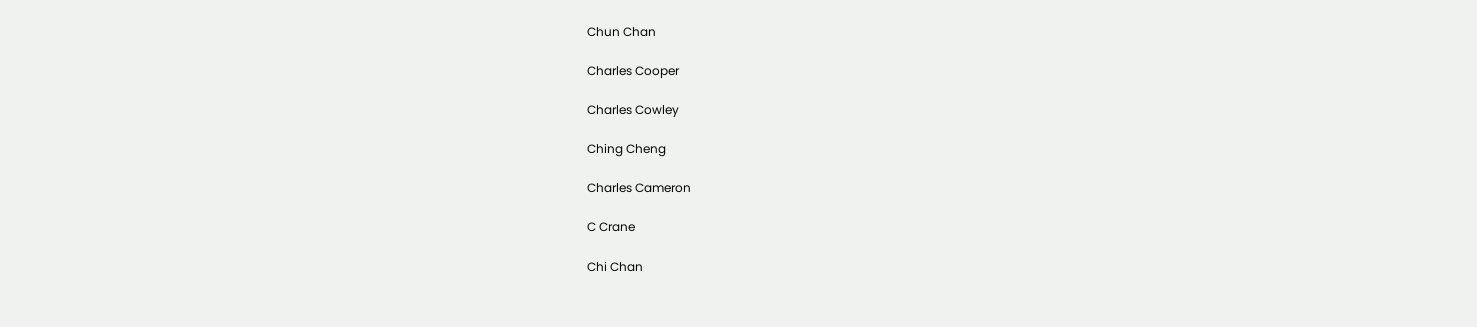Chun Chan

Charles Cooper

Charles Cowley

Ching Cheng

Charles Cameron

C Crane

Chi Chan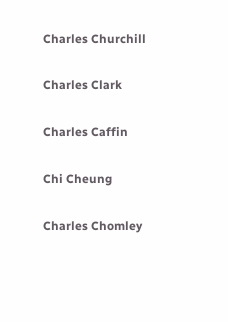Charles Churchill

Charles Clark

Charles Caffin

Chi Cheung

Charles Chomley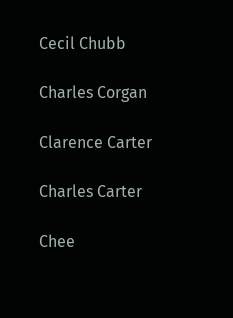Cecil Chubb

Charles Corgan

Clarence Carter

Charles Carter

Chee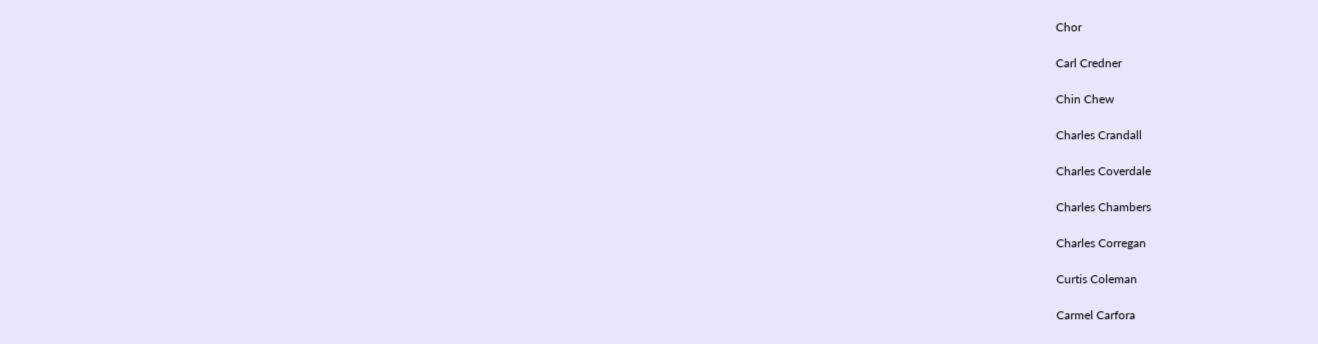Chor

Carl Credner

Chin Chew

Charles Crandall

Charles Coverdale

Charles Chambers

Charles Corregan

Curtis Coleman

Carmel Carfora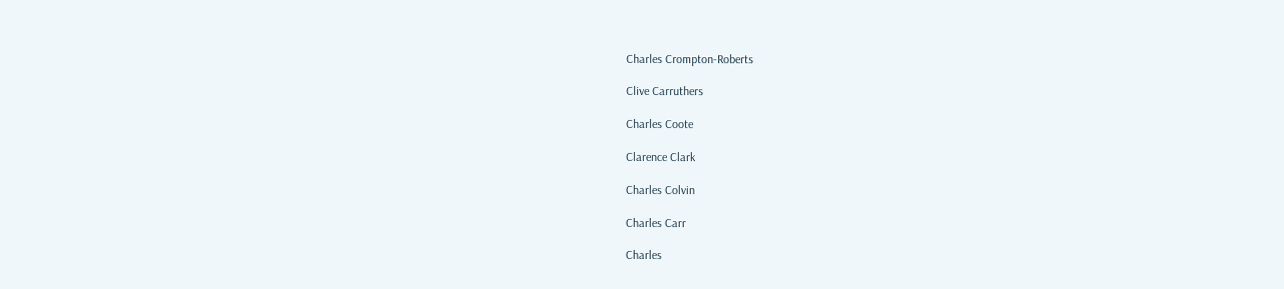Charles Crompton-Roberts

Clive Carruthers

Charles Coote

Clarence Clark

Charles Colvin

Charles Carr

Charles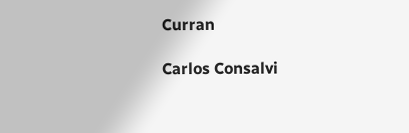Curran

Carlos Consalvi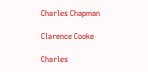Charles Chapman

Clarence Cooke

Charles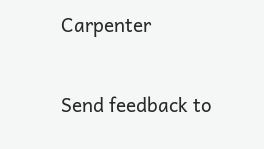Carpenter

Send feedback to